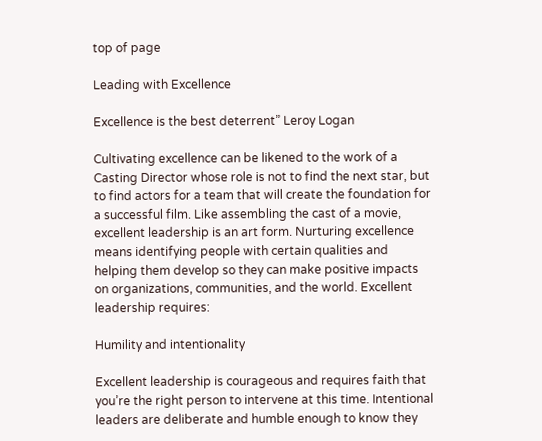top of page

Leading with Excellence

Excellence is the best deterrent” Leroy Logan

Cultivating excellence can be likened to the work of a Casting Director whose role is not to find the next star, but to find actors for a team that will create the foundation for a successful film. Like assembling the cast of a movie, excellent leadership is an art form. Nurturing excellence means identifying people with certain qualities and helping them develop so they can make positive impacts on organizations, communities, and the world. Excellent leadership requires:

Humility and intentionality

Excellent leadership is courageous and requires faith that you’re the right person to intervene at this time. Intentional leaders are deliberate and humble enough to know they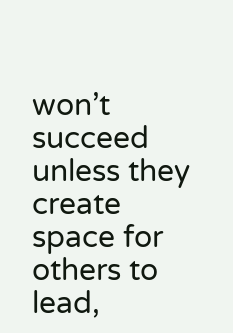won’t succeed unless they create space for others to lead,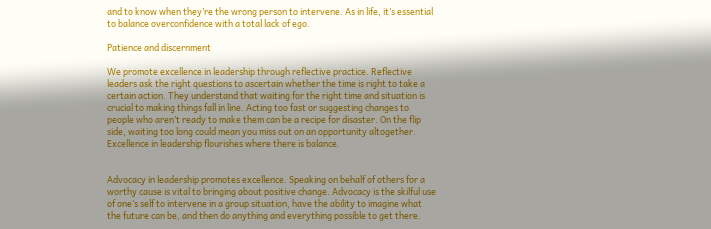and to know when they’re the wrong person to intervene. As in life, it’s essential to balance overconfidence with a total lack of ego.

Patience and discernment

We promote excellence in leadership through reflective practice. Reflective leaders ask the right questions to ascertain whether the time is right to take a certain action. They understand that waiting for the right time and situation is crucial to making things fall in line. Acting too fast or suggesting changes to people who aren’t ready to make them can be a recipe for disaster. On the flip side, waiting too long could mean you miss out on an opportunity altogether. Excellence in leadership flourishes where there is balance.


Advocacy in leadership promotes excellence. Speaking on behalf of others for a worthy cause is vital to bringing about positive change. Advocacy is the skilful use of one’s self to intervene in a group situation, have the ability to imagine what the future can be, and then do anything and everything possible to get there.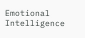Emotional Intelligence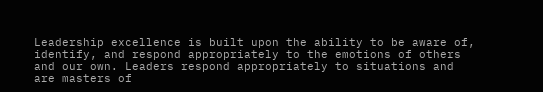Leadership excellence is built upon the ability to be aware of, identify, and respond appropriately to the emotions of others and our own. Leaders respond appropriately to situations and are masters of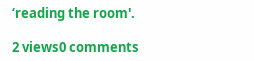‘reading the room'.

2 views0 comments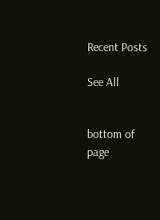Recent Posts

See All


bottom of page